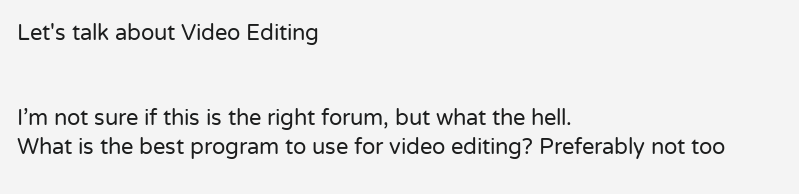Let's talk about Video Editing


I’m not sure if this is the right forum, but what the hell.
What is the best program to use for video editing? Preferably not too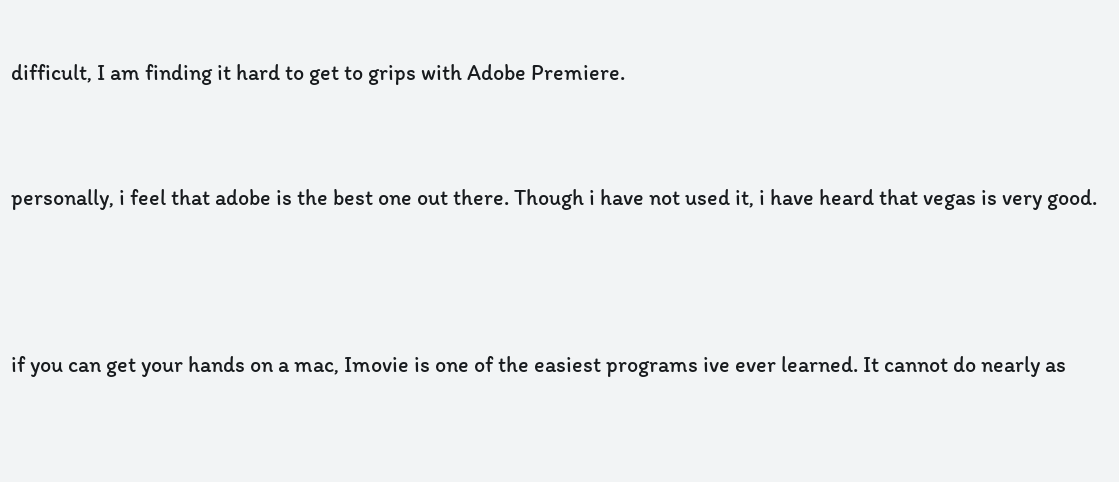difficult, I am finding it hard to get to grips with Adobe Premiere.


personally, i feel that adobe is the best one out there. Though i have not used it, i have heard that vegas is very good.



if you can get your hands on a mac, Imovie is one of the easiest programs ive ever learned. It cannot do nearly as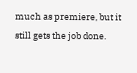much as premiere, but it still gets the job done.